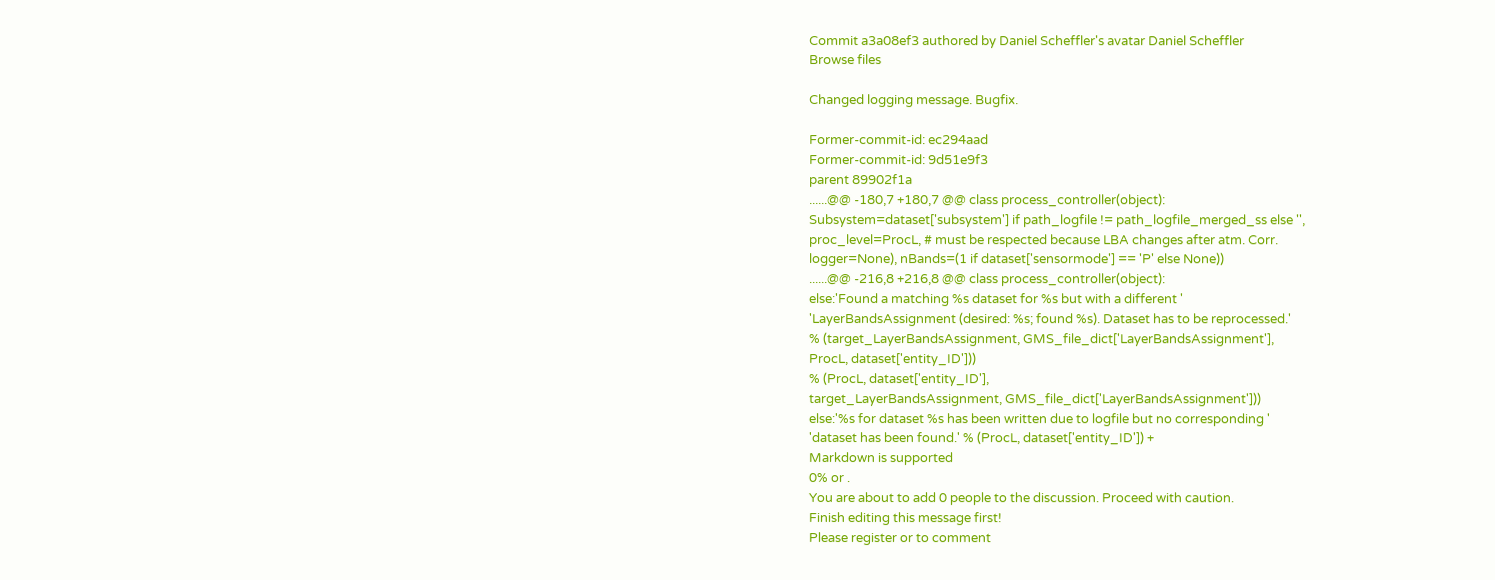Commit a3a08ef3 authored by Daniel Scheffler's avatar Daniel Scheffler
Browse files

Changed logging message. Bugfix.

Former-commit-id: ec294aad
Former-commit-id: 9d51e9f3
parent 89902f1a
......@@ -180,7 +180,7 @@ class process_controller(object):
Subsystem=dataset['subsystem'] if path_logfile != path_logfile_merged_ss else '',
proc_level=ProcL, # must be respected because LBA changes after atm. Corr.
logger=None), nBands=(1 if dataset['sensormode'] == 'P' else None))
......@@ -216,8 +216,8 @@ class process_controller(object):
else:'Found a matching %s dataset for %s but with a different '
'LayerBandsAssignment (desired: %s; found %s). Dataset has to be reprocessed.'
% (target_LayerBandsAssignment, GMS_file_dict['LayerBandsAssignment'],
ProcL, dataset['entity_ID']))
% (ProcL, dataset['entity_ID'],
target_LayerBandsAssignment, GMS_file_dict['LayerBandsAssignment']))
else:'%s for dataset %s has been written due to logfile but no corresponding '
'dataset has been found.' % (ProcL, dataset['entity_ID']) +
Markdown is supported
0% or .
You are about to add 0 people to the discussion. Proceed with caution.
Finish editing this message first!
Please register or to comment